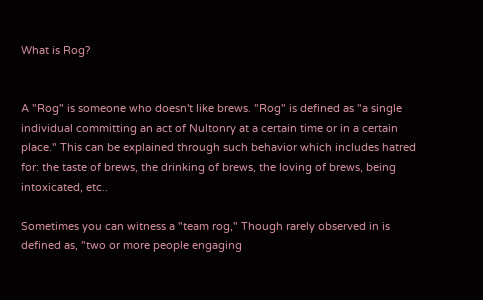What is Rog?


A "Rog" is someone who doesn't like brews. "Rog" is defined as "a single individual committing an act of Nultonry at a certain time or in a certain place." This can be explained through such behavior which includes hatred for: the taste of brews, the drinking of brews, the loving of brews, being intoxicated, etc..

Sometimes you can witness a "team rog," Though rarely observed in is defined as, "two or more people engaging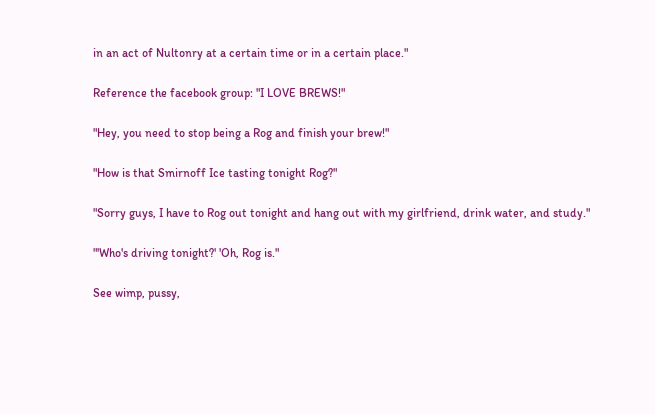in an act of Nultonry at a certain time or in a certain place."

Reference the facebook group: "I LOVE BREWS!"

"Hey, you need to stop being a Rog and finish your brew!"

"How is that Smirnoff Ice tasting tonight Rog?"

"Sorry guys, I have to Rog out tonight and hang out with my girlfriend, drink water, and study."

"'Who's driving tonight?' 'Oh, Rog is."

See wimp, pussy,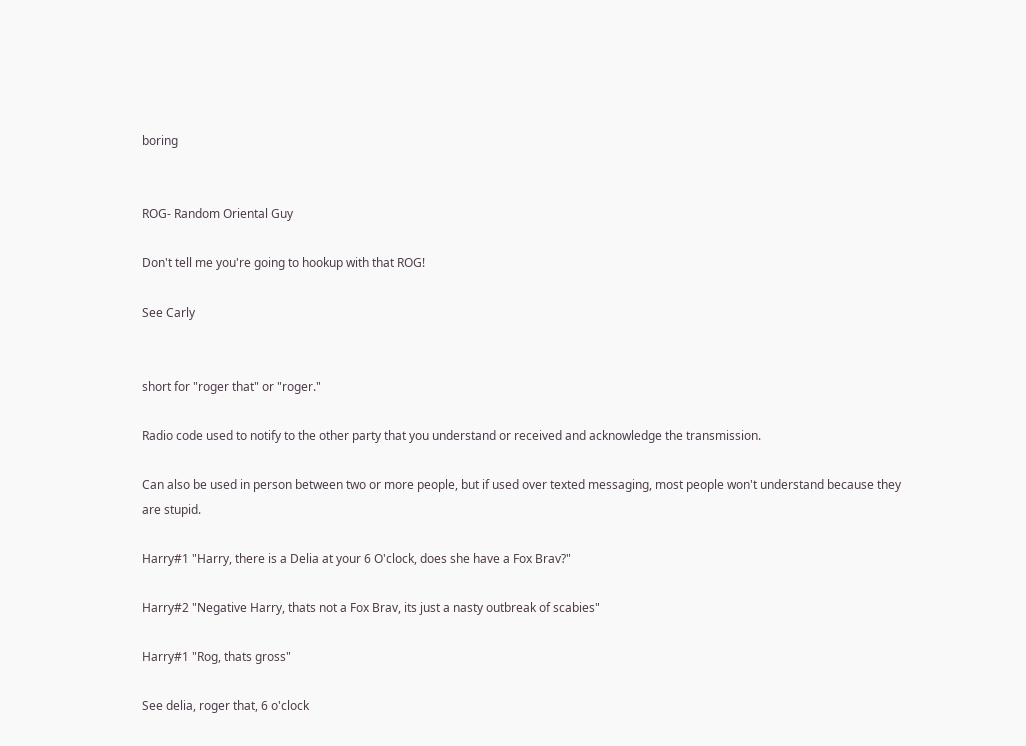boring


ROG- Random Oriental Guy

Don't tell me you're going to hookup with that ROG!

See Carly


short for "roger that" or "roger."

Radio code used to notify to the other party that you understand or received and acknowledge the transmission.

Can also be used in person between two or more people, but if used over texted messaging, most people won't understand because they are stupid.

Harry#1 "Harry, there is a Delia at your 6 O'clock, does she have a Fox Brav?"

Harry#2 "Negative Harry, thats not a Fox Brav, its just a nasty outbreak of scabies"

Harry#1 "Rog, thats gross"

See delia, roger that, 6 o'clock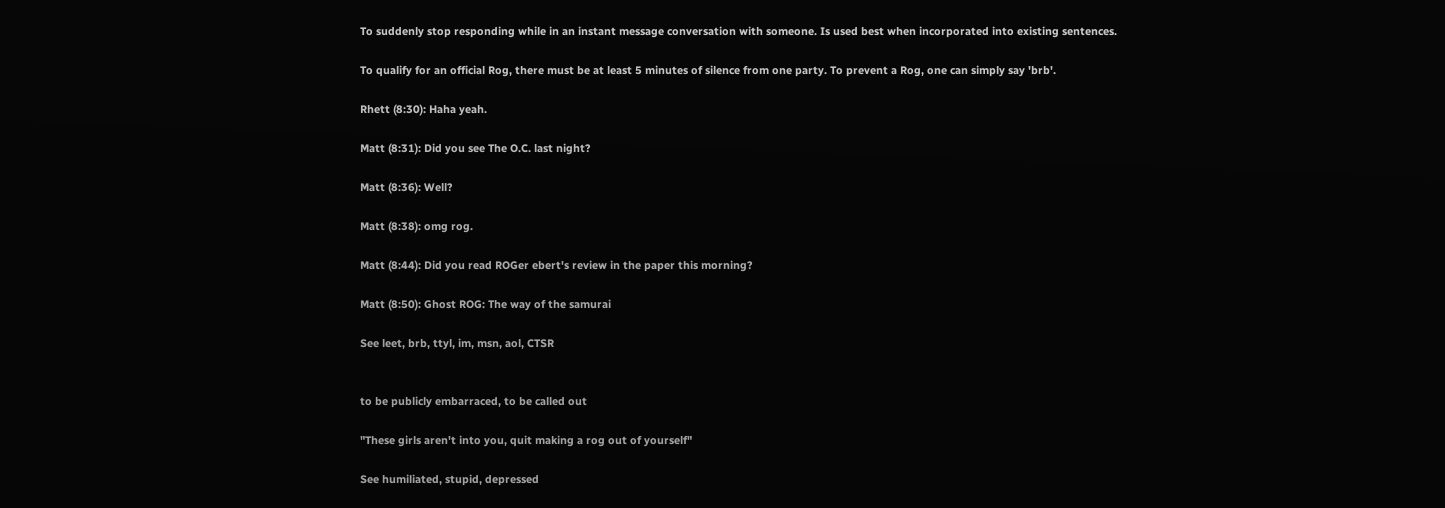To suddenly stop responding while in an instant message conversation with someone. Is used best when incorporated into existing sentences.

To qualify for an official Rog, there must be at least 5 minutes of silence from one party. To prevent a Rog, one can simply say 'brb'.

Rhett (8:30): Haha yeah.

Matt (8:31): Did you see The O.C. last night?

Matt (8:36): Well?

Matt (8:38): omg rog.

Matt (8:44): Did you read ROGer ebert's review in the paper this morning?

Matt (8:50): Ghost ROG: The way of the samurai

See leet, brb, ttyl, im, msn, aol, CTSR


to be publicly embarraced, to be called out

"These girls aren't into you, quit making a rog out of yourself"

See humiliated, stupid, depressed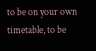to be on your own timetable, to be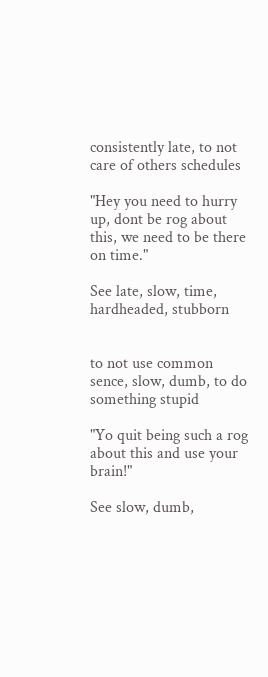consistently late, to not care of others schedules

"Hey you need to hurry up, dont be rog about this, we need to be there on time."

See late, slow, time, hardheaded, stubborn


to not use common sence, slow, dumb, to do something stupid

"Yo quit being such a rog about this and use your brain!"

See slow, dumb,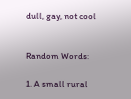dull, gay, not cool


Random Words:

1. A small rural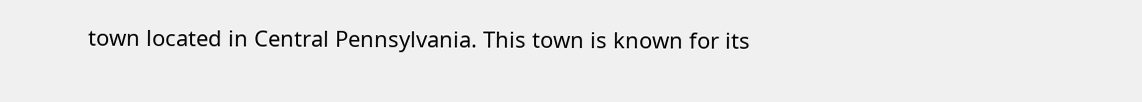town located in Central Pennsylvania. This town is known for its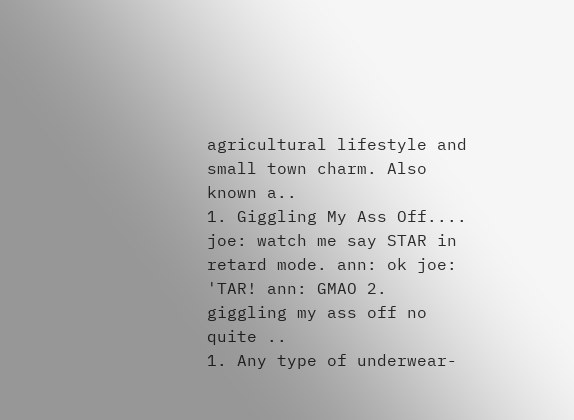agricultural lifestyle and small town charm. Also known a..
1. Giggling My Ass Off.... joe: watch me say STAR in retard mode. ann: ok joe: 'TAR! ann: GMAO 2. giggling my ass off no quite ..
1. Any type of underwear-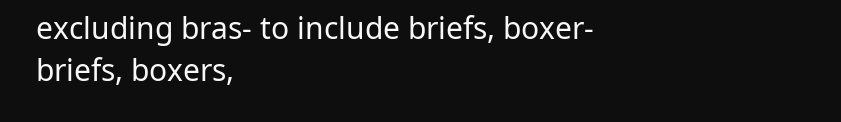excluding bras- to include briefs, boxer-briefs, boxers,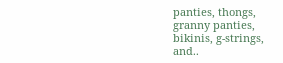panties, thongs, granny panties, bikinis, g-strings, and..